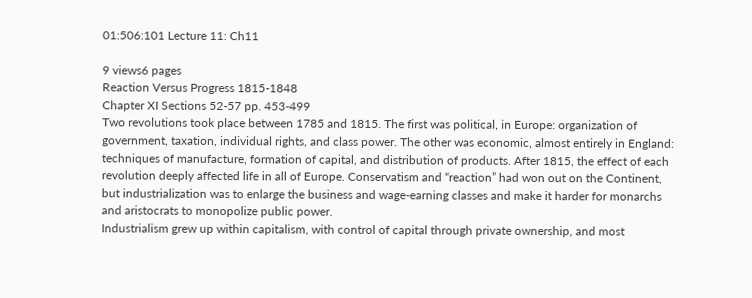01:506:101 Lecture 11: Ch11

9 views6 pages
Reaction Versus Progress 1815-1848
Chapter XI Sections 52-57 pp. 453-499
Two revolutions took place between 1785 and 1815. The first was political, in Europe: organization of
government, taxation, individual rights, and class power. The other was economic, almost entirely in England:
techniques of manufacture, formation of capital, and distribution of products. After 1815, the effect of each
revolution deeply affected life in all of Europe. Conservatism and “reaction” had won out on the Continent,
but industrialization was to enlarge the business and wage-earning classes and make it harder for monarchs
and aristocrats to monopolize public power.
Industrialism grew up within capitalism, with control of capital through private ownership, and most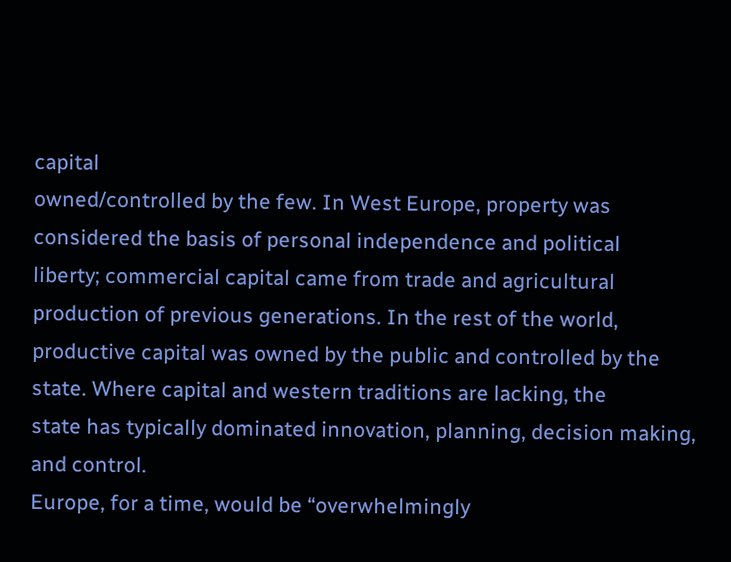capital
owned/controlled by the few. In West Europe, property was considered the basis of personal independence and political
liberty; commercial capital came from trade and agricultural production of previous generations. In the rest of the world,
productive capital was owned by the public and controlled by the state. Where capital and western traditions are lacking, the
state has typically dominated innovation, planning, decision making, and control.
Europe, for a time, would be “overwhelmingly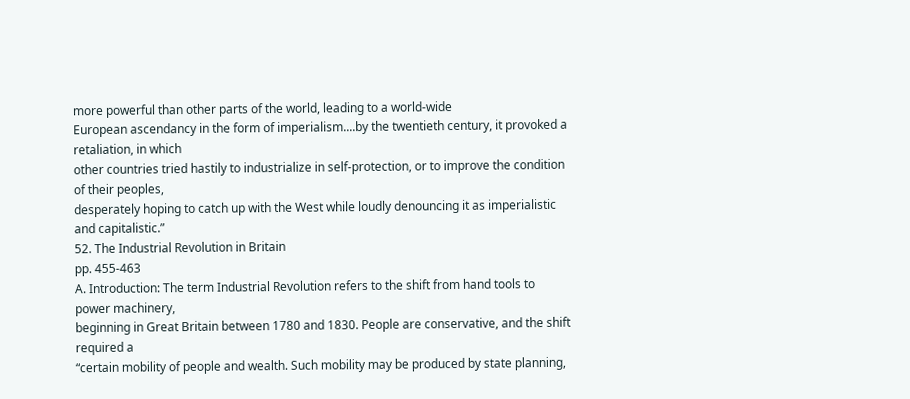more powerful than other parts of the world, leading to a world-wide
European ascendancy in the form of imperialism....by the twentieth century, it provoked a retaliation, in which
other countries tried hastily to industrialize in self-protection, or to improve the condition of their peoples,
desperately hoping to catch up with the West while loudly denouncing it as imperialistic and capitalistic.”
52. The Industrial Revolution in Britain
pp. 455-463
A. Introduction: The term Industrial Revolution refers to the shift from hand tools to power machinery,
beginning in Great Britain between 1780 and 1830. People are conservative, and the shift required a
“certain mobility of people and wealth. Such mobility may be produced by state planning,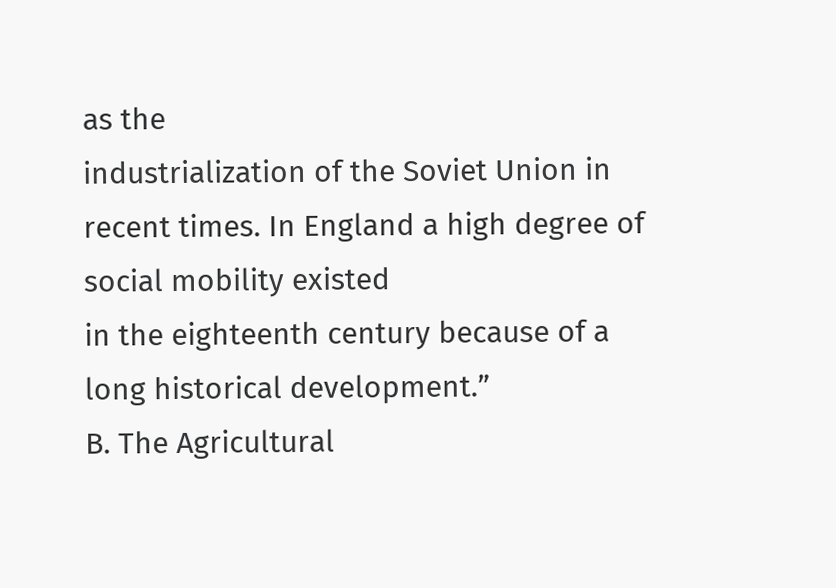as the
industrialization of the Soviet Union in recent times. In England a high degree of social mobility existed
in the eighteenth century because of a long historical development.”
B. The Agricultural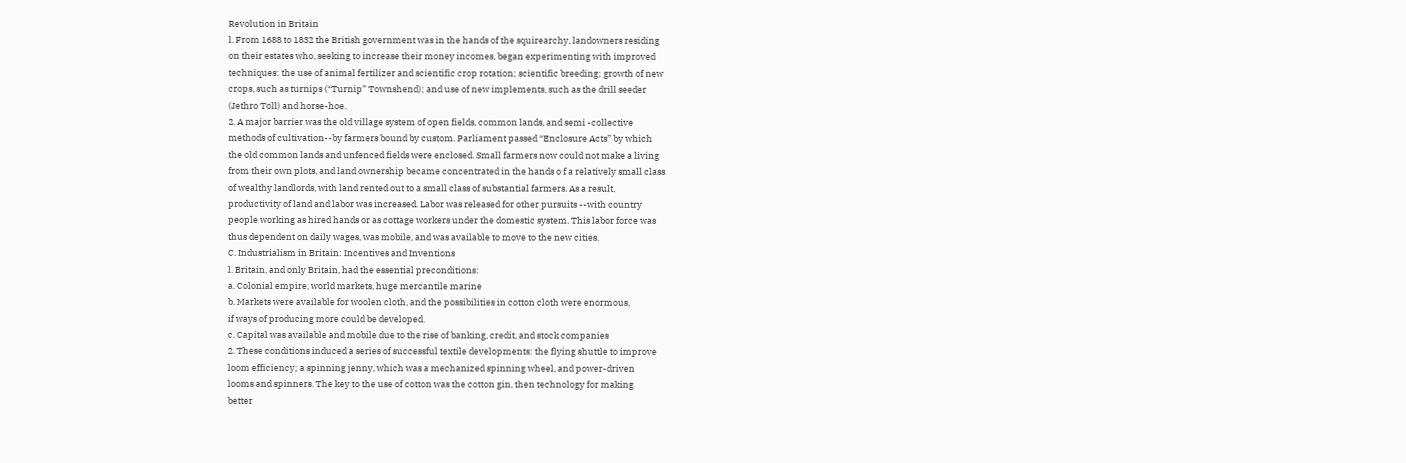Revolution in Britain
l. From 1688 to 1832 the British government was in the hands of the squirearchy, landowners residing
on their estates who, seeking to increase their money incomes, began experimenting with improved
techniques: the use of animal fertilizer and scientific crop rotation; scientific breeding; growth of new
crops, such as turnips (“Turnip” Townshend); and use of new implements, such as the drill seeder
(Jethro Toll) and horse-hoe.
2. A major barrier was the old village system of open fields, common lands, and semi -collective
methods of cultivation--by farmers bound by custom. Parliament passed “Enclosure Acts” by which
the old common lands and unfenced fields were enclosed. Small farmers now could not make a living
from their own plots, and land ownership became concentrated in the hands o f a relatively small class
of wealthy landlords, with land rented out to a small class of substantial farmers. As a result,
productivity of land and labor was increased. Labor was released for other pursuits --with country
people working as hired hands or as cottage workers under the domestic system. This labor force was
thus dependent on daily wages, was mobile, and was available to move to the new cities.
C. Industrialism in Britain: Incentives and Inventions
l. Britain, and only Britain, had the essential preconditions:
a. Colonial empire, world markets, huge mercantile marine
b. Markets were available for woolen cloth, and the possibilities in cotton cloth were enormous,
if ways of producing more could be developed.
c. Capital was available and mobile due to the rise of banking, credit, and stock companies
2. These conditions induced a series of successful textile developments: the flying shuttle to improve
loom efficiency; a spinning jenny, which was a mechanized spinning wheel, and power-driven
looms and spinners. The key to the use of cotton was the cotton gin, then technology for making
better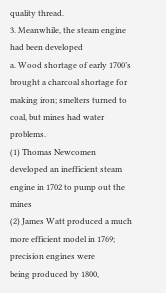quality thread.
3. Meanwhile, the steam engine had been developed
a. Wood shortage of early 1700’s brought a charcoal shortage for making iron; smelters turned to
coal, but mines had water problems.
(1) Thomas Newcomen developed an inefficient steam engine in 1702 to pump out the mines
(2) James Watt produced a much more efficient model in 1769; precision engines were
being produced by 1800,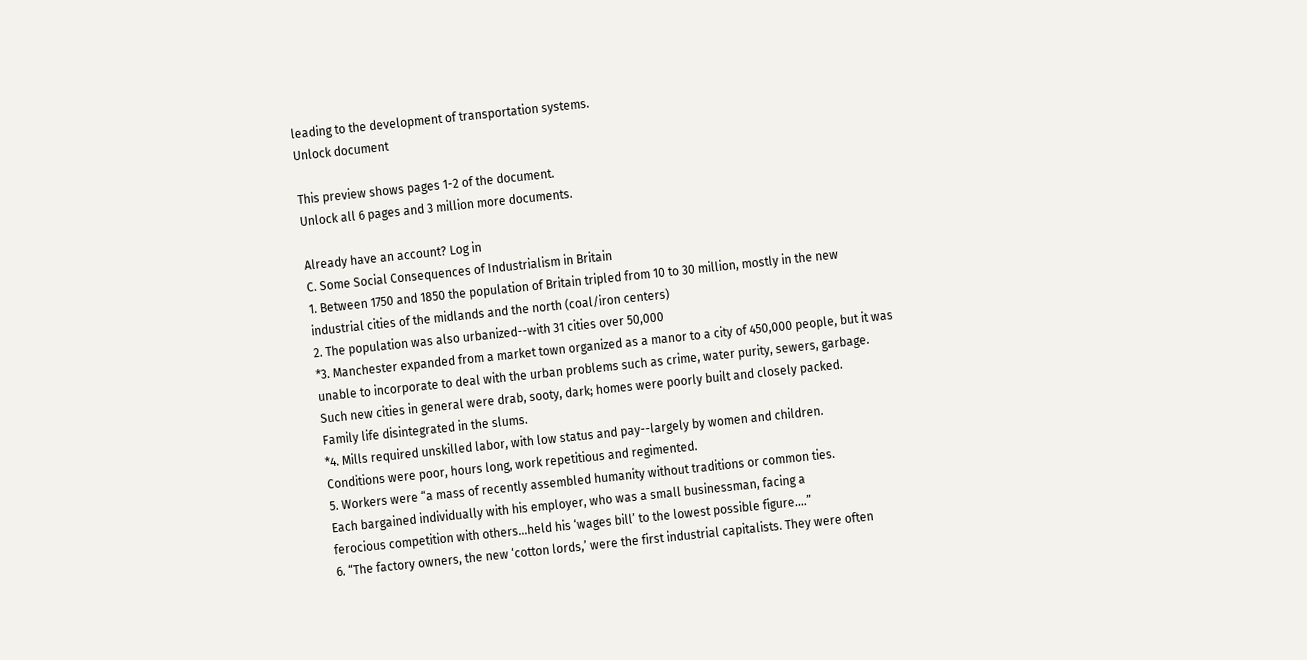leading to the development of transportation systems.
Unlock document

This preview shows pages 1-2 of the document.
Unlock all 6 pages and 3 million more documents.

Already have an account? Log in
C. Some Social Consequences of Industrialism in Britain
1. Between 1750 and 1850 the population of Britain tripled from 10 to 30 million, mostly in the new
industrial cities of the midlands and the north (coal/iron centers)
2. The population was also urbanized--with 31 cities over 50,000
*3. Manchester expanded from a market town organized as a manor to a city of 450,000 people, but it was
unable to incorporate to deal with the urban problems such as crime, water purity, sewers, garbage.
Such new cities in general were drab, sooty, dark; homes were poorly built and closely packed.
Family life disintegrated in the slums.
*4. Mills required unskilled labor, with low status and pay--largely by women and children.
Conditions were poor, hours long, work repetitious and regimented.
5. Workers were “a mass of recently assembled humanity without traditions or common ties.
Each bargained individually with his employer, who was a small businessman, facing a
ferocious competition with others...held his ‘wages bill’ to the lowest possible figure....”
6. “The factory owners, the new ‘cotton lords,’ were the first industrial capitalists. They were often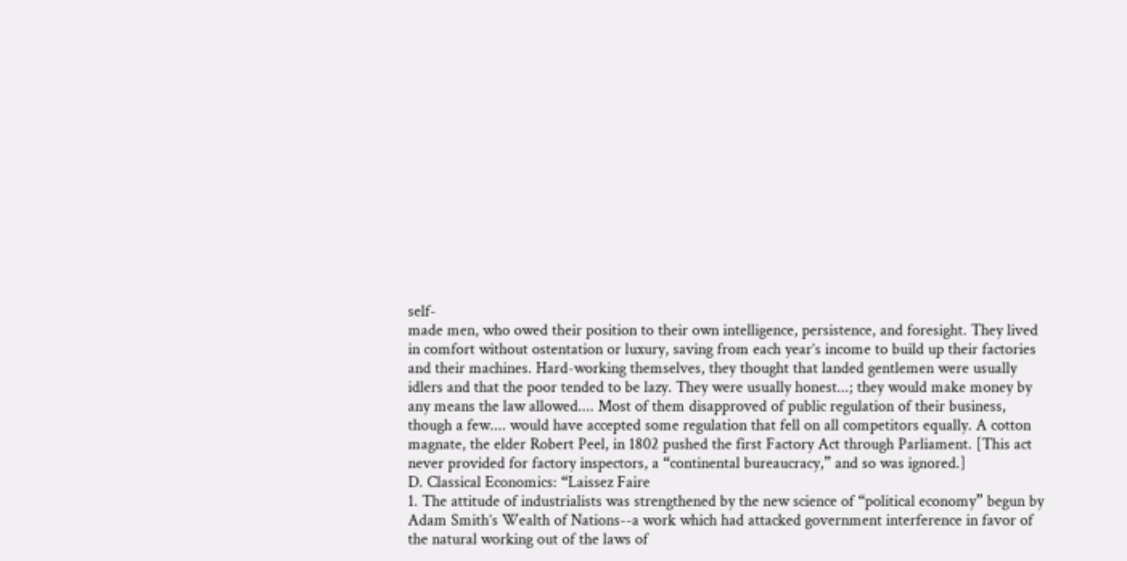self-
made men, who owed their position to their own intelligence, persistence, and foresight. They lived
in comfort without ostentation or luxury, saving from each year’s income to build up their factories
and their machines. Hard-working themselves, they thought that landed gentlemen were usually
idlers and that the poor tended to be lazy. They were usually honest...; they would make money by
any means the law allowed.... Most of them disapproved of public regulation of their business,
though a few.... would have accepted some regulation that fell on all competitors equally. A cotton
magnate, the elder Robert Peel, in 1802 pushed the first Factory Act through Parliament. [This act
never provided for factory inspectors, a “continental bureaucracy,” and so was ignored.]
D. Classical Economics: “Laissez Faire
1. The attitude of industrialists was strengthened by the new science of “political economy” begun by
Adam Smith’s Wealth of Nations--a work which had attacked government interference in favor of
the natural working out of the laws of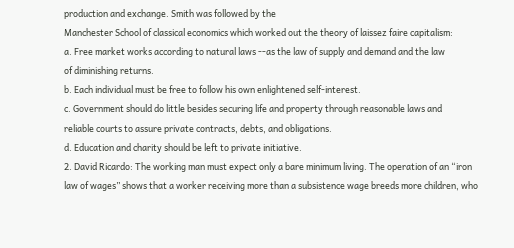production and exchange. Smith was followed by the
Manchester School of classical economics which worked out the theory of laissez faire capitalism:
a. Free market works according to natural laws --as the law of supply and demand and the law
of diminishing returns.
b. Each individual must be free to follow his own enlightened self-interest.
c. Government should do little besides securing life and property through reasonable laws and
reliable courts to assure private contracts, debts, and obligations.
d. Education and charity should be left to private initiative.
2. David Ricardo: The working man must expect only a bare minimum living. The operation of an “iron
law of wages” shows that a worker receiving more than a subsistence wage breeds more children, who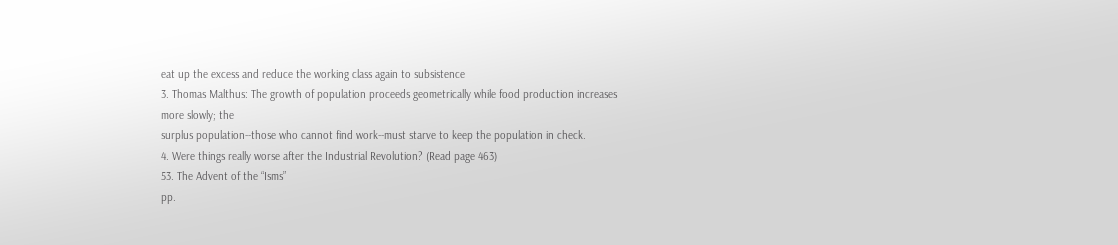eat up the excess and reduce the working class again to subsistence
3. Thomas Malthus: The growth of population proceeds geometrically while food production increases more slowly; the
surplus population--those who cannot find work--must starve to keep the population in check.
4. Were things really worse after the Industrial Revolution? (Read page 463)
53. The Advent of the “Isms”
pp.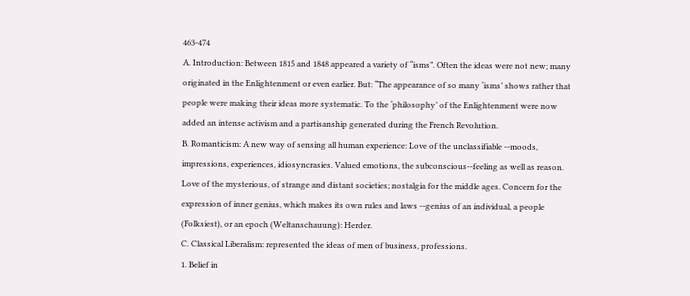463-474
A. Introduction: Between 1815 and 1848 appeared a variety of “isms”. Often the ideas were not new; many
originated in the Enlightenment or even earlier. But: “The appearance of so many ‘isms’ shows rather that
people were making their ideas more systematic. To the ‘philosophy’ of the Enlightenment were now
added an intense activism and a partisanship generated during the French Revolution.
B. Romanticism: A new way of sensing all human experience: Love of the unclassifiable --moods,
impressions, experiences, idiosyncrasies. Valued emotions, the subconscious--feeling as well as reason.
Love of the mysterious, of strange and distant societies; nostalgia for the middle ages. Concern for the
expression of inner genius, which makes its own rules and laws --genius of an individual, a people
(Folksiest), or an epoch (Weltanschauung): Herder.
C. Classical Liberalism: represented the ideas of men of business, professions.
1. Belief in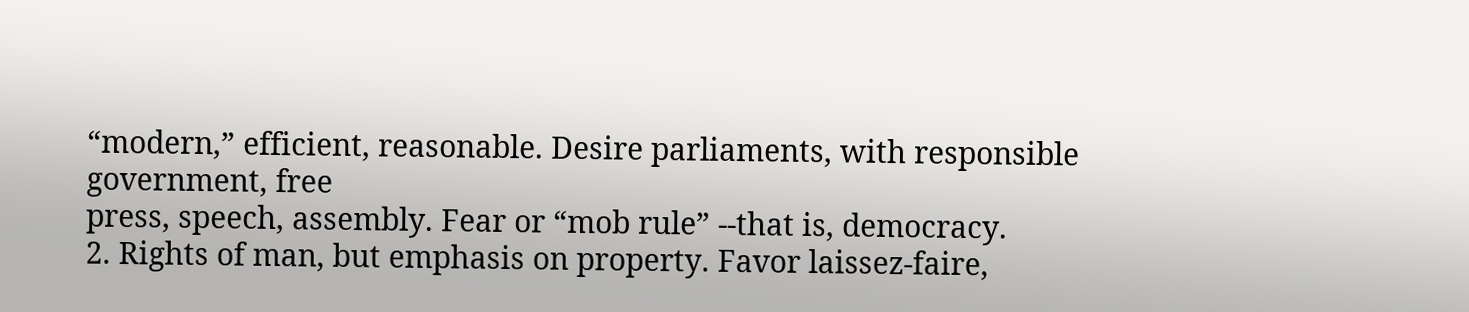“modern,” efficient, reasonable. Desire parliaments, with responsible government, free
press, speech, assembly. Fear or “mob rule” --that is, democracy.
2. Rights of man, but emphasis on property. Favor laissez-faire,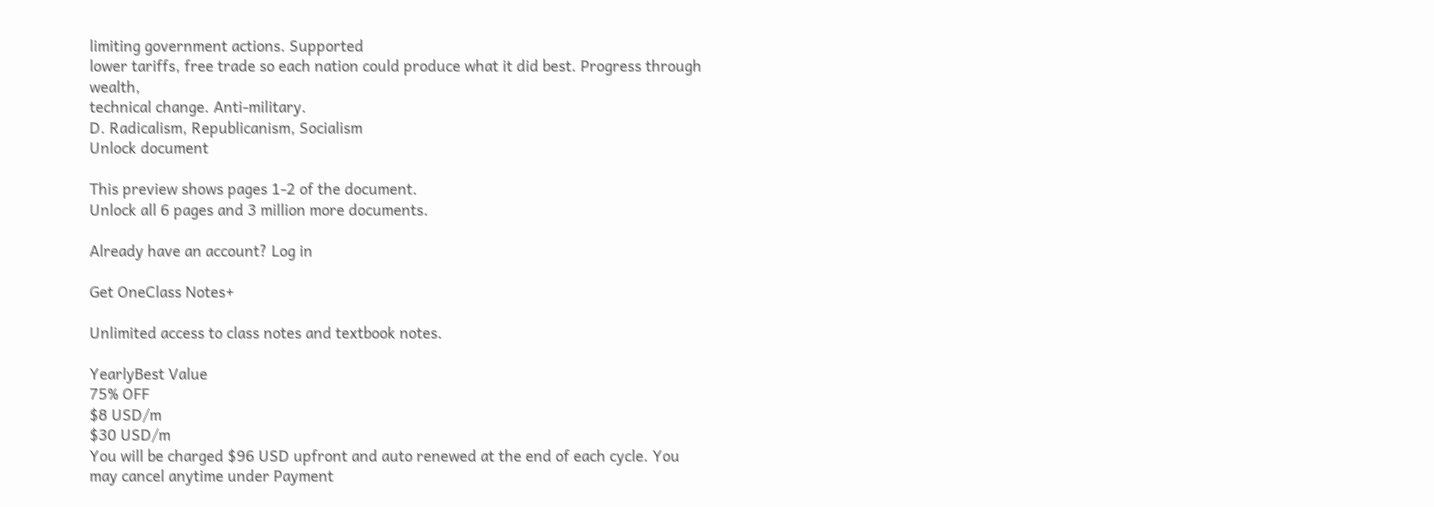limiting government actions. Supported
lower tariffs, free trade so each nation could produce what it did best. Progress through wealth,
technical change. Anti-military.
D. Radicalism, Republicanism, Socialism
Unlock document

This preview shows pages 1-2 of the document.
Unlock all 6 pages and 3 million more documents.

Already have an account? Log in

Get OneClass Notes+

Unlimited access to class notes and textbook notes.

YearlyBest Value
75% OFF
$8 USD/m
$30 USD/m
You will be charged $96 USD upfront and auto renewed at the end of each cycle. You may cancel anytime under Payment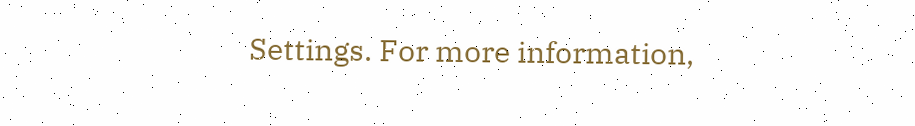Settings. For more information,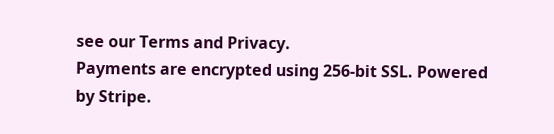see our Terms and Privacy.
Payments are encrypted using 256-bit SSL. Powered by Stripe.